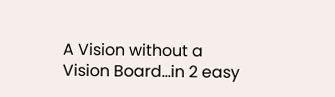A Vision without a Vision Board...in 2 easy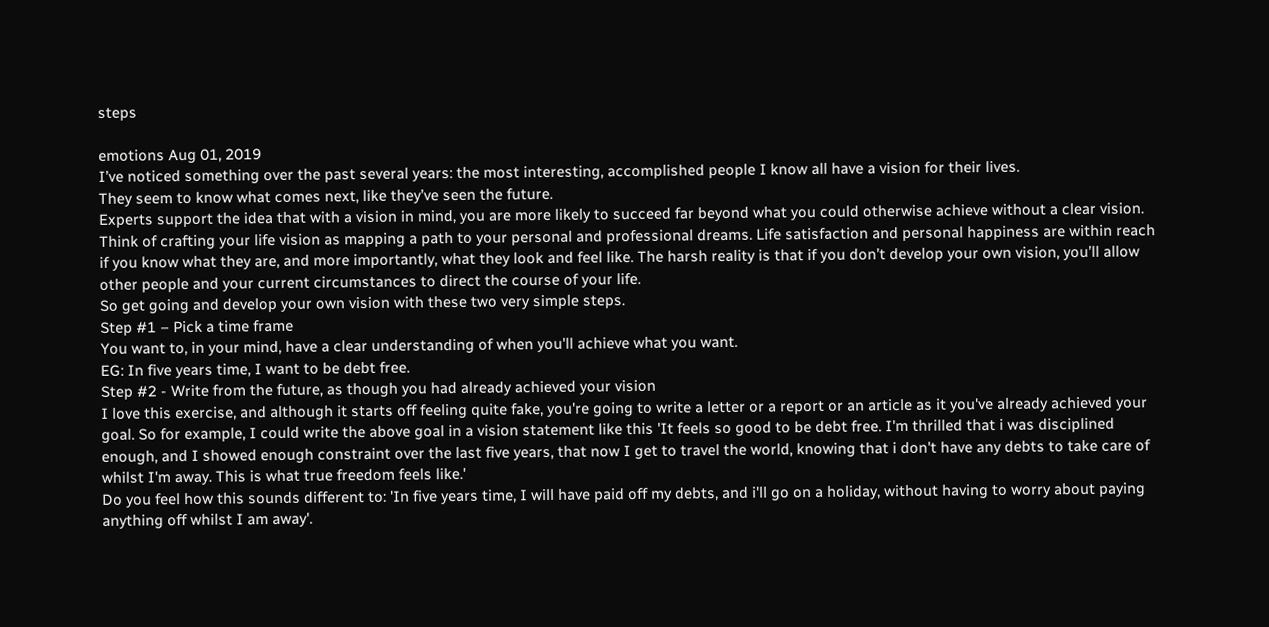steps

emotions Aug 01, 2019
I’ve noticed something over the past several years: the most interesting, accomplished people I know all have a vision for their lives.
They seem to know what comes next, like they’ve seen the future.
Experts support the idea that with a vision in mind, you are more likely to succeed far beyond what you could otherwise achieve without a clear vision.
Think of crafting your life vision as mapping a path to your personal and professional dreams. Life satisfaction and personal happiness are within reach if you know what they are, and more importantly, what they look and feel like. The harsh reality is that if you don’t develop your own vision, you’ll allow other people and your current circumstances to direct the course of your life.
So get going and develop your own vision with these two very simple steps.
Step #1 – Pick a time frame
You want to, in your mind, have a clear understanding of when you'll achieve what you want.
EG: In five years time, I want to be debt free.
Step #2 - Write from the future, as though you had already achieved your vision
I love this exercise, and although it starts off feeling quite fake, you're going to write a letter or a report or an article as it you've already achieved your goal. So for example, I could write the above goal in a vision statement like this 'It feels so good to be debt free. I'm thrilled that i was disciplined enough, and I showed enough constraint over the last five years, that now I get to travel the world, knowing that i don't have any debts to take care of whilst I'm away. This is what true freedom feels like.'
Do you feel how this sounds different to: 'In five years time, I will have paid off my debts, and i'll go on a holiday, without having to worry about paying anything off whilst I am away'.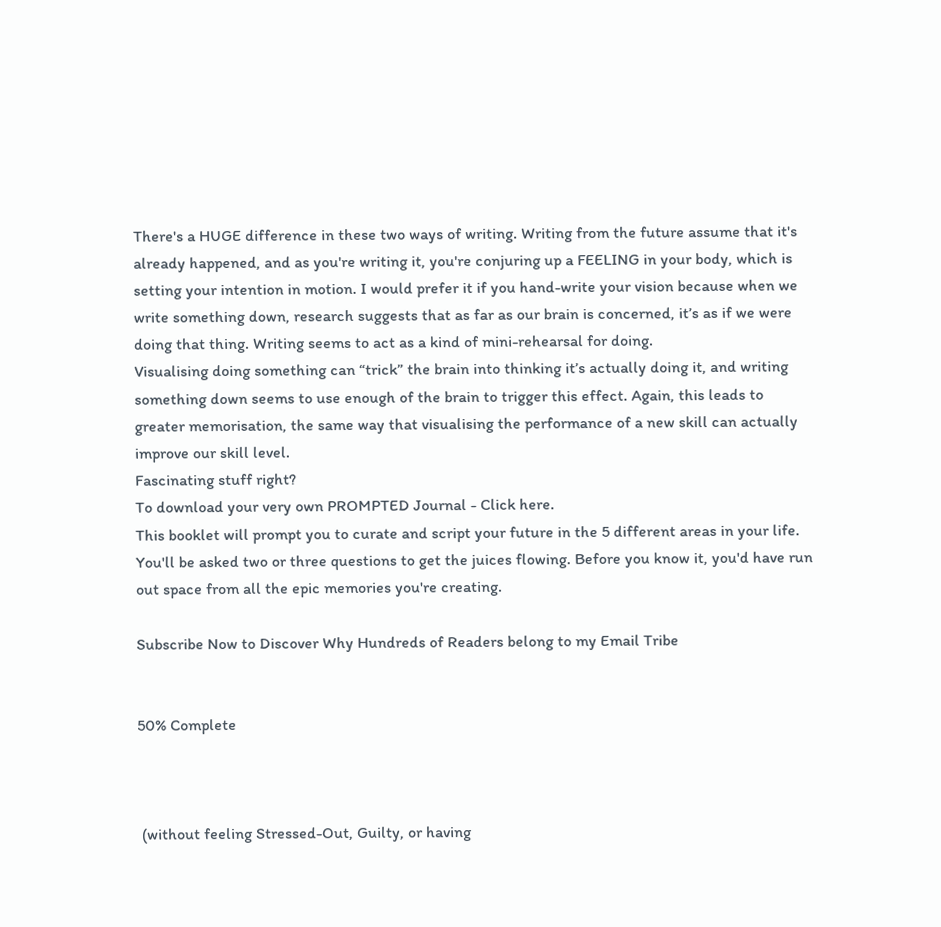There's a HUGE difference in these two ways of writing. Writing from the future assume that it's already happened, and as you're writing it, you're conjuring up a FEELING in your body, which is setting your intention in motion. I would prefer it if you hand-write your vision because when we write something down, research suggests that as far as our brain is concerned, it’s as if we were doing that thing. Writing seems to act as a kind of mini-rehearsal for doing.
Visualising doing something can “trick” the brain into thinking it’s actually doing it, and writing something down seems to use enough of the brain to trigger this effect. Again, this leads to greater memorisation, the same way that visualising the performance of a new skill can actually improve our skill level.
Fascinating stuff right?
To download your very own PROMPTED Journal - Click here.
This booklet will prompt you to curate and script your future in the 5 different areas in your life. You'll be asked two or three questions to get the juices flowing. Before you know it, you'd have run out space from all the epic memories you're creating.

Subscribe Now to Discover Why Hundreds of Readers belong to my Email Tribe


50% Complete



 (without feeling Stressed-Out, Guilty, or having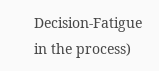Decision-Fatigue in the process)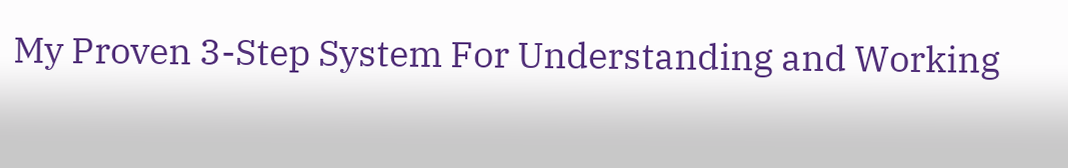My Proven 3-Step System For Understanding and Working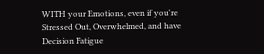WITH your Emotions, even if you're Stressed Out, Overwhelmed, and have Decision Fatigue